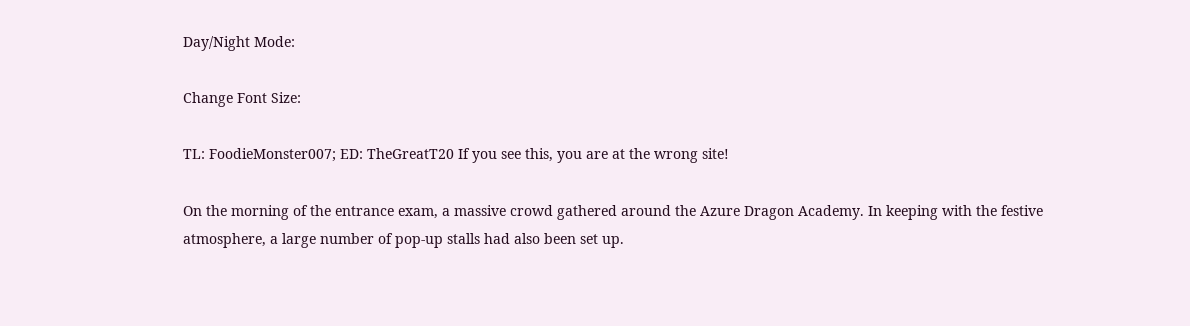Day/Night Mode:

Change Font Size:

TL: FoodieMonster007; ED: TheGreatT20 If you see this, you are at the wrong site!

On the morning of the entrance exam, a massive crowd gathered around the Azure Dragon Academy. In keeping with the festive atmosphere, a large number of pop-up stalls had also been set up.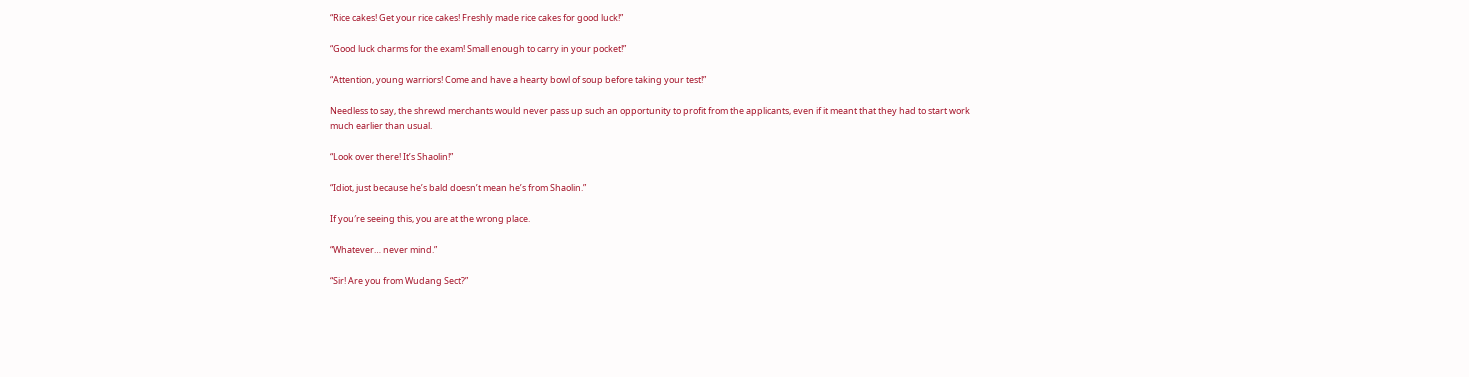“Rice cakes! Get your rice cakes! Freshly made rice cakes for good luck!”

“Good luck charms for the exam! Small enough to carry in your pocket!”

“Attention, young warriors! Come and have a hearty bowl of soup before taking your test!”

Needless to say, the shrewd merchants would never pass up such an opportunity to profit from the applicants, even if it meant that they had to start work much earlier than usual.

“Look over there! It’s Shaolin!”

“Idiot, just because he’s bald doesn’t mean he’s from Shaolin.”

If you′re seeing this, you are at the wrong place.

“Whatever… never mind.”

“Sir! Are you from Wudang Sect?”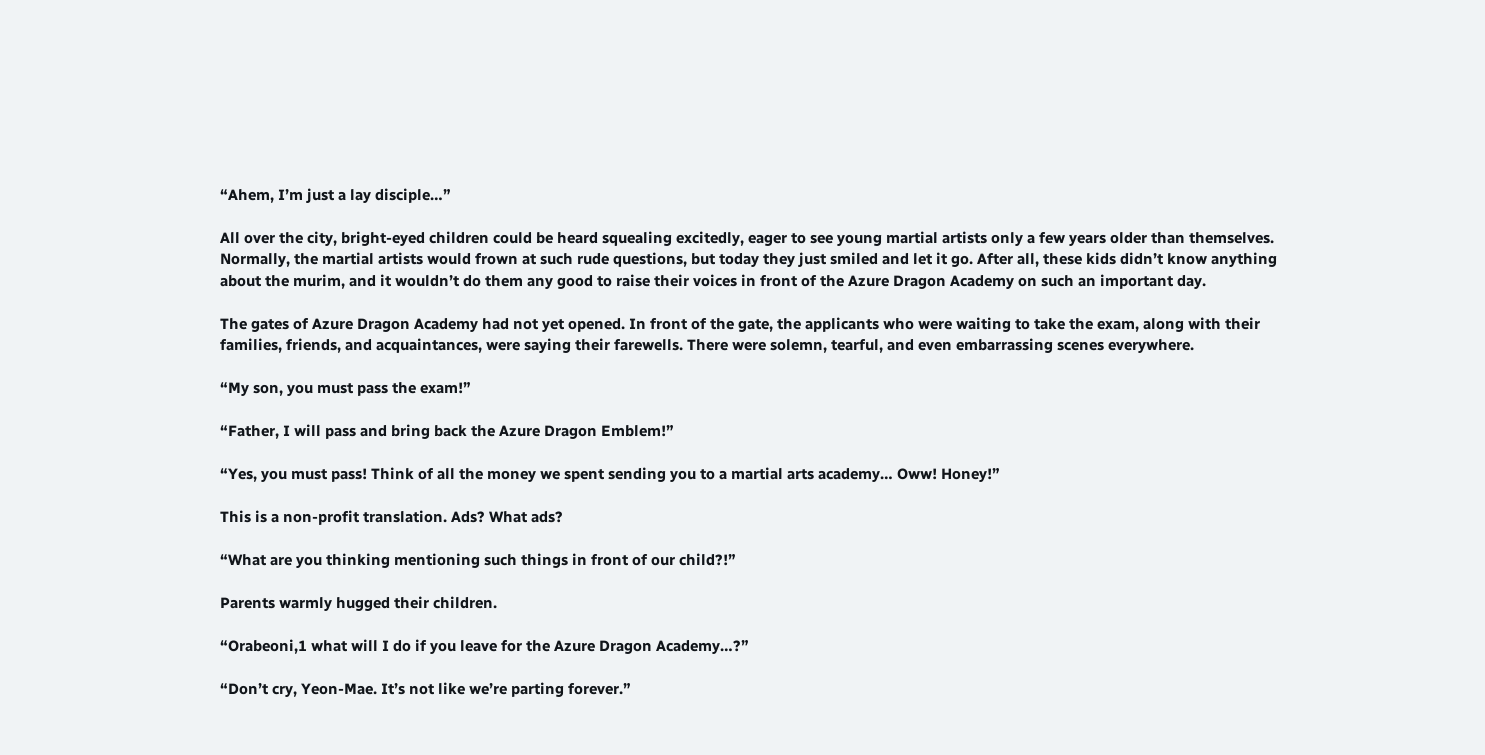“Ahem, I’m just a lay disciple…”

All over the city, bright-eyed children could be heard squealing excitedly, eager to see young martial artists only a few years older than themselves. Normally, the martial artists would frown at such rude questions, but today they just smiled and let it go. After all, these kids didn’t know anything about the murim, and it wouldn’t do them any good to raise their voices in front of the Azure Dragon Academy on such an important day.

The gates of Azure Dragon Academy had not yet opened. In front of the gate, the applicants who were waiting to take the exam, along with their families, friends, and acquaintances, were saying their farewells. There were solemn, tearful, and even embarrassing scenes everywhere.

“My son, you must pass the exam!”

“Father, I will pass and bring back the Azure Dragon Emblem!”

“Yes, you must pass! Think of all the money we spent sending you to a martial arts academy… Oww! Honey!”

This is a non-profit translation. Ads? What ads?

“What are you thinking mentioning such things in front of our child?!”

Parents warmly hugged their children.

“Orabeoni,1 what will I do if you leave for the Azure Dragon Academy…?”

“Don’t cry, Yeon-Mae. It’s not like we’re parting forever.”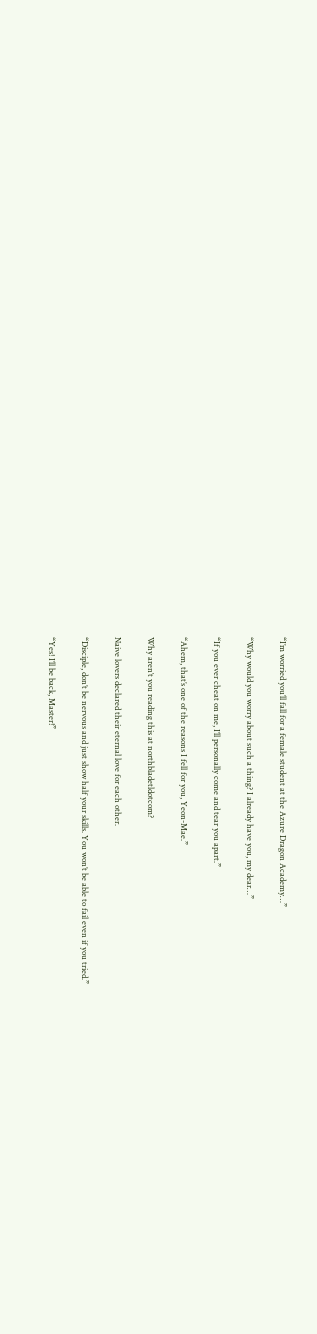“I’m worried you’ll fall for a female student at the Azure Dragon Academy…”

“Why would you worry about such a thing? I already have you, my dear…”

“If you ever cheat on me, I’ll personally come and tear you apart.”

“Ahem, that’s one of the reasons I fell for you, Yeon-Mae.”

Why aren′t you reading this at northbladetldotcom?

Naive lovers declared their eternal love for each other.

“Disciple, don’t be nervous and just show half your skills. You won’t be able to fail even if you tried.”

“Yes! I’ll be back, Master!”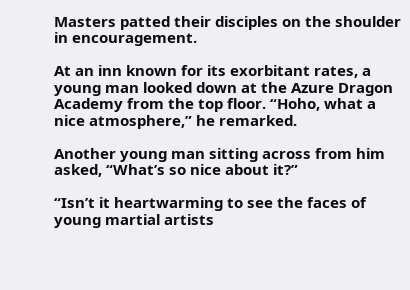Masters patted their disciples on the shoulder in encouragement.

At an inn known for its exorbitant rates, a young man looked down at the Azure Dragon Academy from the top floor. “Hoho, what a nice atmosphere,” he remarked.

Another young man sitting across from him asked, “What’s so nice about it?”

“Isn’t it heartwarming to see the faces of young martial artists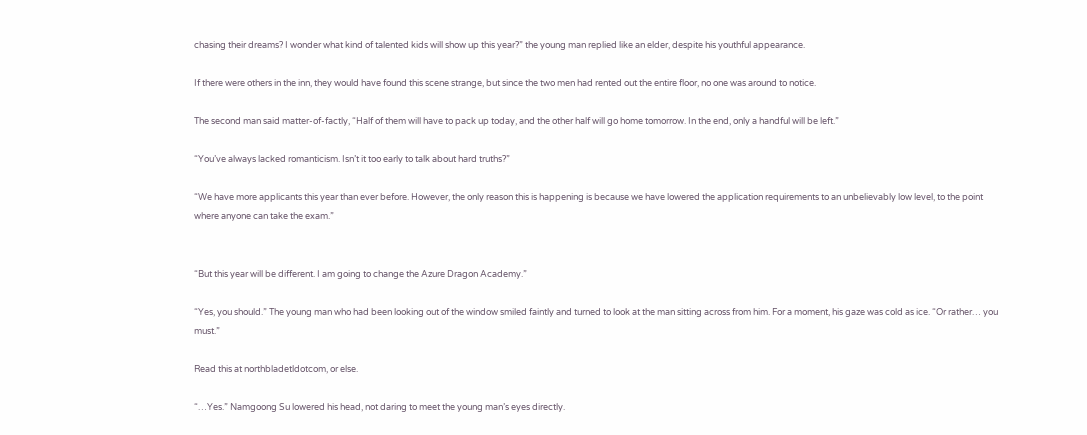chasing their dreams? I wonder what kind of talented kids will show up this year?” the young man replied like an elder, despite his youthful appearance.

If there were others in the inn, they would have found this scene strange, but since the two men had rented out the entire floor, no one was around to notice.

The second man said matter-of-factly, “Half of them will have to pack up today, and the other half will go home tomorrow. In the end, only a handful will be left.”

“You’ve always lacked romanticism. Isn’t it too early to talk about hard truths?”

“We have more applicants this year than ever before. However, the only reason this is happening is because we have lowered the application requirements to an unbelievably low level, to the point where anyone can take the exam.”


“But this year will be different. I am going to change the Azure Dragon Academy.”

“Yes, you should.” The young man who had been looking out of the window smiled faintly and turned to look at the man sitting across from him. For a moment, his gaze was cold as ice. “Or rather… you must.”

Read this at northbladetldotcom, or else.

“…Yes.” Namgoong Su lowered his head, not daring to meet the young man’s eyes directly.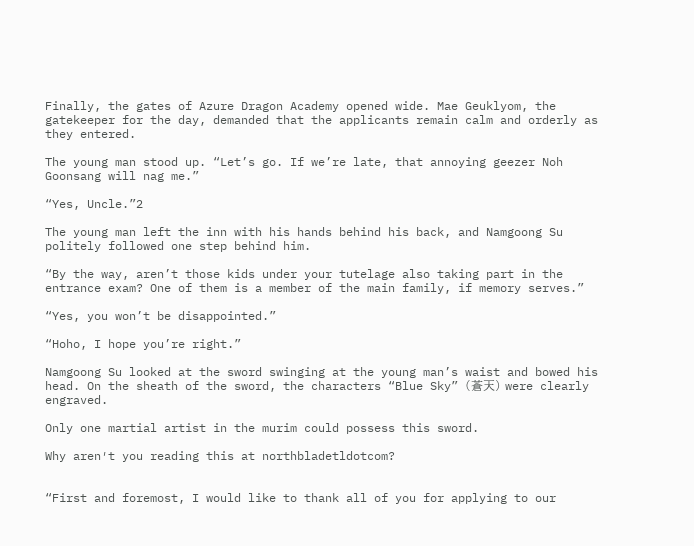Finally, the gates of Azure Dragon Academy opened wide. Mae Geuklyom, the gatekeeper for the day, demanded that the applicants remain calm and orderly as they entered.

The young man stood up. “Let’s go. If we’re late, that annoying geezer Noh Goonsang will nag me.”

“Yes, Uncle.”2

The young man left the inn with his hands behind his back, and Namgoong Su politely followed one step behind him.

“By the way, aren’t those kids under your tutelage also taking part in the entrance exam? One of them is a member of the main family, if memory serves.”

“Yes, you won’t be disappointed.”

“Hoho, I hope you’re right.”

Namgoong Su looked at the sword swinging at the young man’s waist and bowed his head. On the sheath of the sword, the characters “Blue Sky” (蒼天) were clearly engraved.

Only one martial artist in the murim could possess this sword.

Why aren′t you reading this at northbladetldotcom?


“First and foremost, I would like to thank all of you for applying to our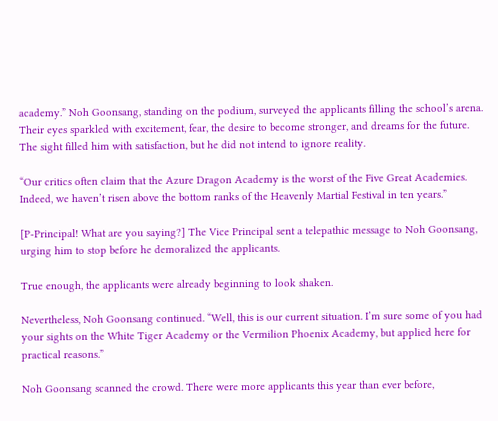academy.” Noh Goonsang, standing on the podium, surveyed the applicants filling the school’s arena. Their eyes sparkled with excitement, fear, the desire to become stronger, and dreams for the future. The sight filled him with satisfaction, but he did not intend to ignore reality.

“Our critics often claim that the Azure Dragon Academy is the worst of the Five Great Academies. Indeed, we haven’t risen above the bottom ranks of the Heavenly Martial Festival in ten years.”

[P-Principal! What are you saying?] The Vice Principal sent a telepathic message to Noh Goonsang, urging him to stop before he demoralized the applicants.

True enough, the applicants were already beginning to look shaken.

Nevertheless, Noh Goonsang continued. “Well, this is our current situation. I’m sure some of you had your sights on the White Tiger Academy or the Vermilion Phoenix Academy, but applied here for practical reasons.”

Noh Goonsang scanned the crowd. There were more applicants this year than ever before,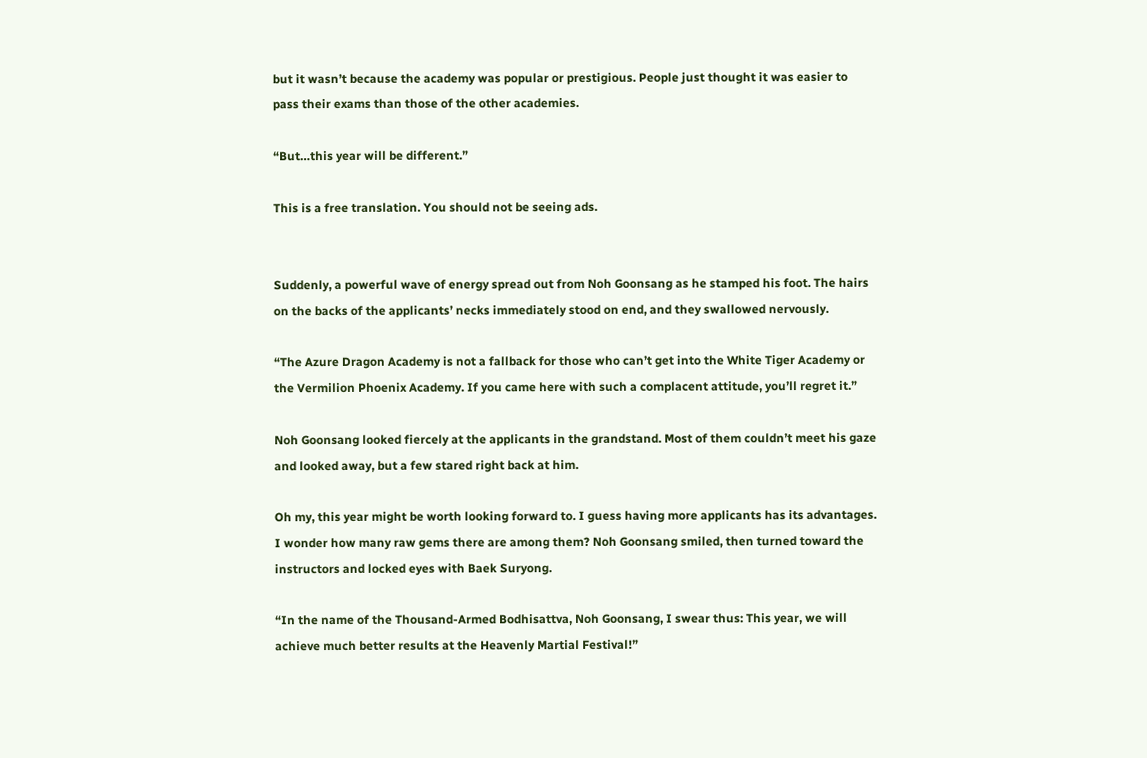but it wasn’t because the academy was popular or prestigious. People just thought it was easier to pass their exams than those of the other academies.

“But…this year will be different.”

This is a free translation. You should not be seeing ads.


Suddenly, a powerful wave of energy spread out from Noh Goonsang as he stamped his foot. The hairs on the backs of the applicants’ necks immediately stood on end, and they swallowed nervously.

“The Azure Dragon Academy is not a fallback for those who can’t get into the White Tiger Academy or the Vermilion Phoenix Academy. If you came here with such a complacent attitude, you’ll regret it.”

Noh Goonsang looked fiercely at the applicants in the grandstand. Most of them couldn’t meet his gaze and looked away, but a few stared right back at him.

Oh my, this year might be worth looking forward to. I guess having more applicants has its advantages. I wonder how many raw gems there are among them? Noh Goonsang smiled, then turned toward the instructors and locked eyes with Baek Suryong.

“In the name of the Thousand-Armed Bodhisattva, Noh Goonsang, I swear thus: This year, we will achieve much better results at the Heavenly Martial Festival!”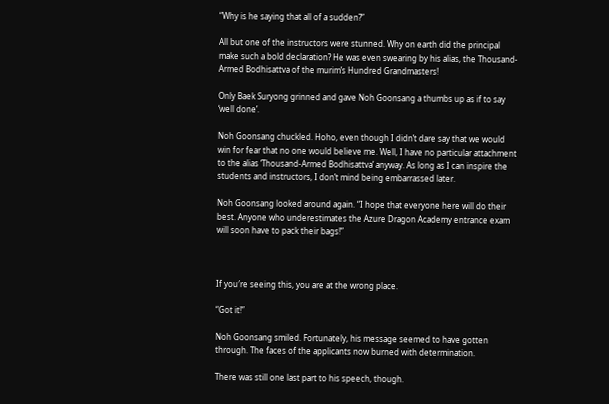“Why is he saying that all of a sudden?”

All but one of the instructors were stunned. Why on earth did the principal make such a bold declaration? He was even swearing by his alias, the Thousand-Armed Bodhisattva of the murim’s Hundred Grandmasters!

Only Baek Suryong grinned and gave Noh Goonsang a thumbs up as if to say ‘well done’.

Noh Goonsang chuckled. Hoho, even though I didn’t dare say that we would win for fear that no one would believe me. Well, I have no particular attachment to the alias ‘Thousand-Armed Bodhisattva’ anyway. As long as I can inspire the students and instructors, I don’t mind being embarrassed later.

Noh Goonsang looked around again. “I hope that everyone here will do their best. Anyone who underestimates the Azure Dragon Academy entrance exam will soon have to pack their bags!”



If you′re seeing this, you are at the wrong place.

“Got it!”

Noh Goonsang smiled. Fortunately, his message seemed to have gotten through. The faces of the applicants now burned with determination.

There was still one last part to his speech, though.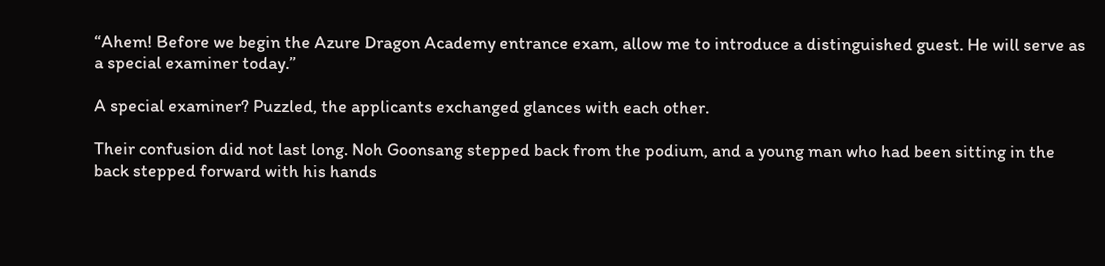“Ahem! Before we begin the Azure Dragon Academy entrance exam, allow me to introduce a distinguished guest. He will serve as a special examiner today.”

A special examiner? Puzzled, the applicants exchanged glances with each other.

Their confusion did not last long. Noh Goonsang stepped back from the podium, and a young man who had been sitting in the back stepped forward with his hands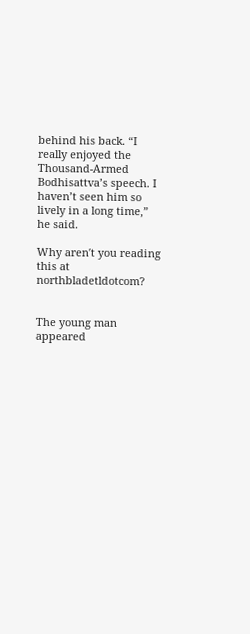behind his back. “I really enjoyed the Thousand-Armed Bodhisattva’s speech. I haven’t seen him so lively in a long time,” he said.

Why aren′t you reading this at northbladetldotcom?


The young man appeared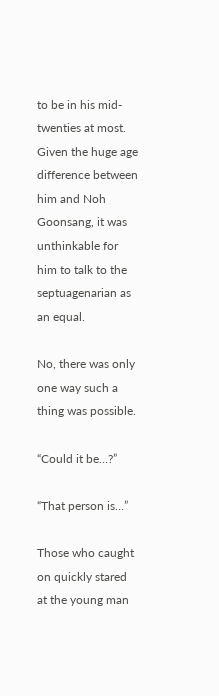to be in his mid-twenties at most. Given the huge age difference between him and Noh Goonsang, it was unthinkable for him to talk to the septuagenarian as an equal.

No, there was only one way such a thing was possible.

“Could it be…?”

“That person is…”

Those who caught on quickly stared at the young man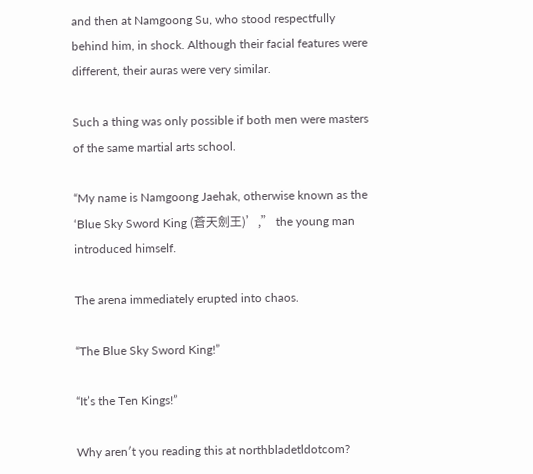and then at Namgoong Su, who stood respectfully behind him, in shock. Although their facial features were different, their auras were very similar.

Such a thing was only possible if both men were masters of the same martial arts school.

“My name is Namgoong Jaehak, otherwise known as the ‘Blue Sky Sword King (蒼天劍王)’,” the young man introduced himself.

The arena immediately erupted into chaos.

“The Blue Sky Sword King!”

“It’s the Ten Kings!”

Why aren′t you reading this at northbladetldotcom?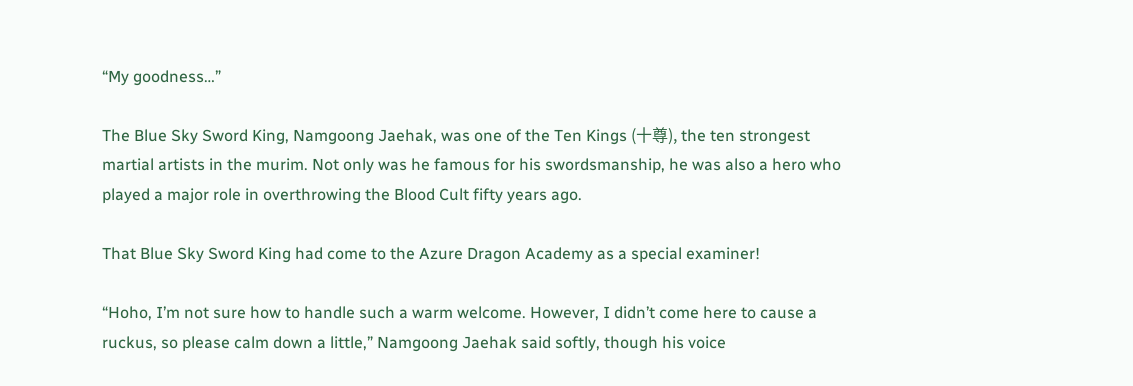“My goodness…”

The Blue Sky Sword King, Namgoong Jaehak, was one of the Ten Kings (十尊), the ten strongest martial artists in the murim. Not only was he famous for his swordsmanship, he was also a hero who played a major role in overthrowing the Blood Cult fifty years ago.

That Blue Sky Sword King had come to the Azure Dragon Academy as a special examiner!

“Hoho, I’m not sure how to handle such a warm welcome. However, I didn’t come here to cause a ruckus, so please calm down a little,” Namgoong Jaehak said softly, though his voice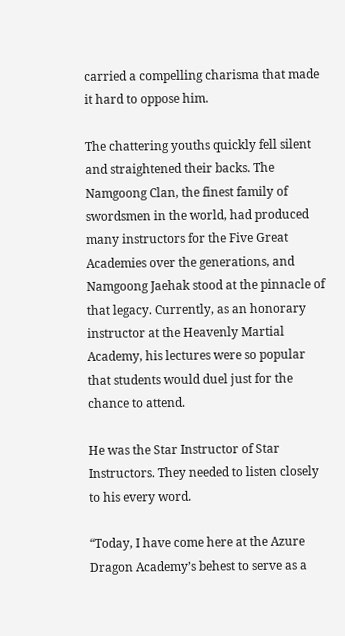carried a compelling charisma that made it hard to oppose him.

The chattering youths quickly fell silent and straightened their backs. The Namgoong Clan, the finest family of swordsmen in the world, had produced many instructors for the Five Great Academies over the generations, and Namgoong Jaehak stood at the pinnacle of that legacy. Currently, as an honorary instructor at the Heavenly Martial Academy, his lectures were so popular that students would duel just for the chance to attend.

He was the Star Instructor of Star Instructors. They needed to listen closely to his every word.

“Today, I have come here at the Azure Dragon Academy’s behest to serve as a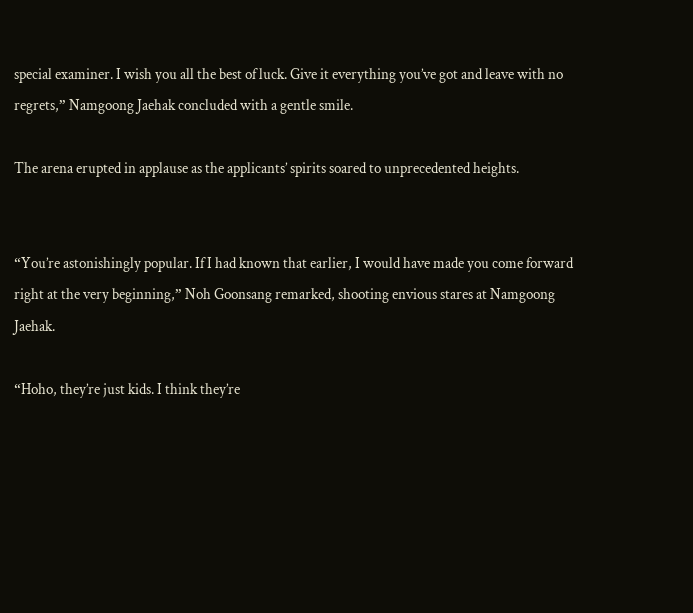special examiner. I wish you all the best of luck. Give it everything you’ve got and leave with no regrets,” Namgoong Jaehak concluded with a gentle smile.

The arena erupted in applause as the applicants’ spirits soared to unprecedented heights.


“You’re astonishingly popular. If I had known that earlier, I would have made you come forward right at the very beginning,” Noh Goonsang remarked, shooting envious stares at Namgoong Jaehak.

“Hoho, they’re just kids. I think they’re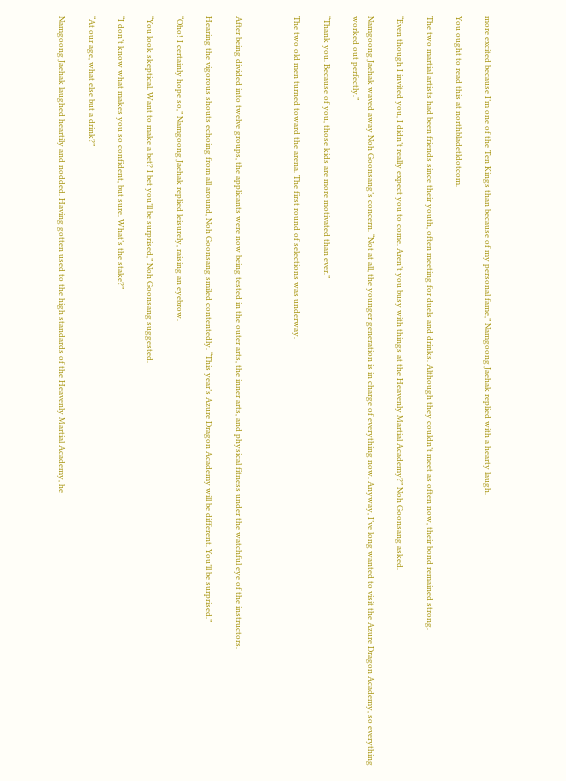more excited because I’m one of the Ten Kings than because of my personal fame,” Namgoong Jaehak replied with a hearty laugh.

You ought to read this at northbladetldotcom.

The two martial artists had been friends since their youth, often meeting for duels and drinks. Although they couldn’t meet as often now, their bond remained strong.

“Even though I invited you, I didn’t really expect you to come. Aren’t you busy with things at the Heavenly Martial Academy?” Noh Goonsang asked.

Namgoong Jaehak waved away Noh Goonsang’s concern. “Not at all, the younger generation is in charge of everything now. Anyway, I’ve long wanted to visit the Azure Dragon Academy, so everything worked out perfectly.”

“Thank you. Because of you, those kids are more motivated than ever.”

The two old men turned toward the arena. The first round of selections was underway.



After being divided into twelve groups, the applicants were now being tested in the outer arts, the inner arts, and physical fitness under the watchful eye of the instructors.

Hearing the vigorous shouts echoing from all around, Noh Goonsang smiled contentedly. “This year’s Azure Dragon Academy will be different. You’ll be surprised.”

“Oho! I certainly hope so,” Namgoong Jaehak replied leisurely, raising an eyebrow.

“You look skeptical. Want to make a bet? I bet you’ll be surprised,” Noh Goonsang suggested.

“I don’t know what makes you so confident, but sure. What’s the stake?”

“At our age, what else but a drink?”

Namgoong Jaehak laughed heartily and nodded. Having gotten used to the high standards of the Heavenly Martial Academy, he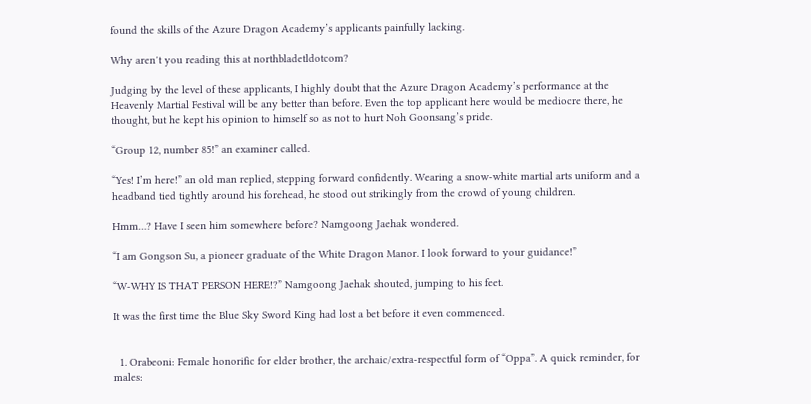found the skills of the Azure Dragon Academy’s applicants painfully lacking.

Why aren′t you reading this at northbladetldotcom?

Judging by the level of these applicants, I highly doubt that the Azure Dragon Academy’s performance at the Heavenly Martial Festival will be any better than before. Even the top applicant here would be mediocre there, he thought, but he kept his opinion to himself so as not to hurt Noh Goonsang’s pride.

“Group 12, number 85!” an examiner called.

“Yes! I’m here!” an old man replied, stepping forward confidently. Wearing a snow-white martial arts uniform and a headband tied tightly around his forehead, he stood out strikingly from the crowd of young children.

Hmm…? Have I seen him somewhere before? Namgoong Jaehak wondered.

“I am Gongson Su, a pioneer graduate of the White Dragon Manor. I look forward to your guidance!”

“W-WHY IS THAT PERSON HERE!?” Namgoong Jaehak shouted, jumping to his feet.

It was the first time the Blue Sky Sword King had lost a bet before it even commenced.


  1. Orabeoni: Female honorific for elder brother, the archaic/extra-respectful form of “Oppa”. A quick reminder, for males: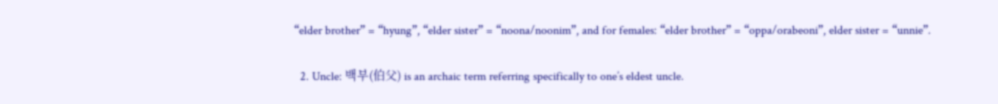“elder brother” = “hyung”, “elder sister” = “noona/noonim”, and for females: “elder brother” = “oppa/orabeoni”, elder sister = “unnie”.

  2. Uncle: 백부(伯父) is an archaic term referring specifically to one’s eldest uncle.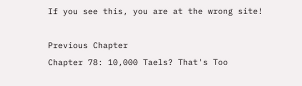If you see this, you are at the wrong site!

Previous Chapter
Chapter 78: 10,000 Taels? That's Too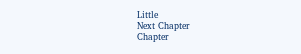Little
Next Chapter
Chapter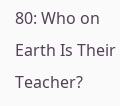80: Who on Earth Is Their Teacher?